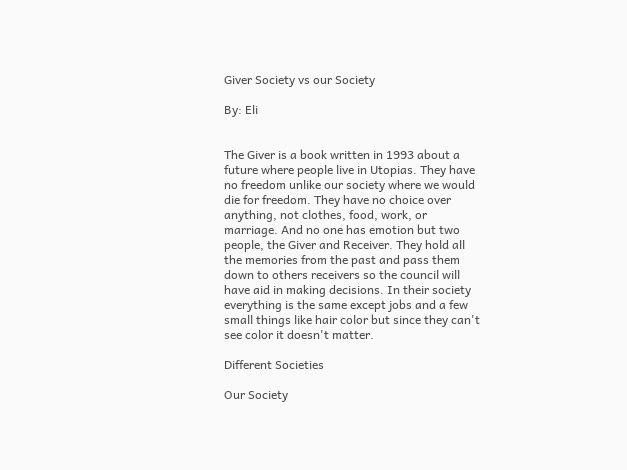Giver Society vs our Society

By: Eli


The Giver is a book written in 1993 about a future where people live in Utopias. They have no freedom unlike our society where we would die for freedom. They have no choice over anything, not clothes, food, work, or marriage. And no one has emotion but two people, the Giver and Receiver. They hold all the memories from the past and pass them down to others receivers so the council will have aid in making decisions. In their society everything is the same except jobs and a few small things like hair color but since they can't see color it doesn't matter.

Different Societies

Our Society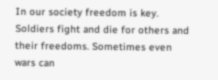In our society freedom is key. Soldiers fight and die for others and their freedoms. Sometimes even wars can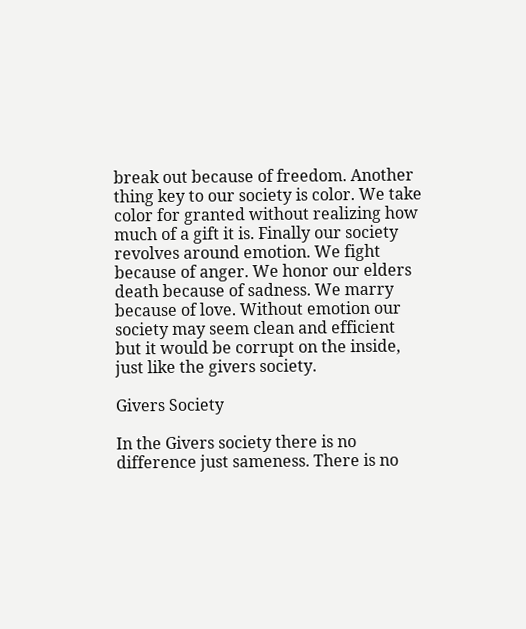break out because of freedom. Another thing key to our society is color. We take color for granted without realizing how much of a gift it is. Finally our society revolves around emotion. We fight because of anger. We honor our elders death because of sadness. We marry because of love. Without emotion our society may seem clean and efficient but it would be corrupt on the inside, just like the givers society.

Givers Society

In the Givers society there is no difference just sameness. There is no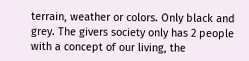terrain, weather or colors. Only black and grey. The givers society only has 2 people with a concept of our living, the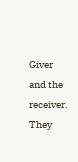Giver and the receiver. They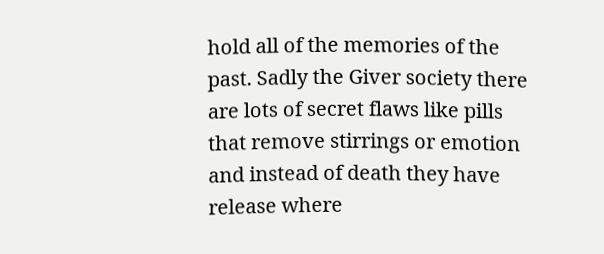hold all of the memories of the past. Sadly the Giver society there are lots of secret flaws like pills that remove stirrings or emotion and instead of death they have release where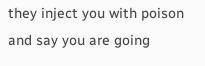they inject you with poison and say you are going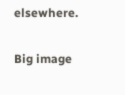elsewhere.

Big image